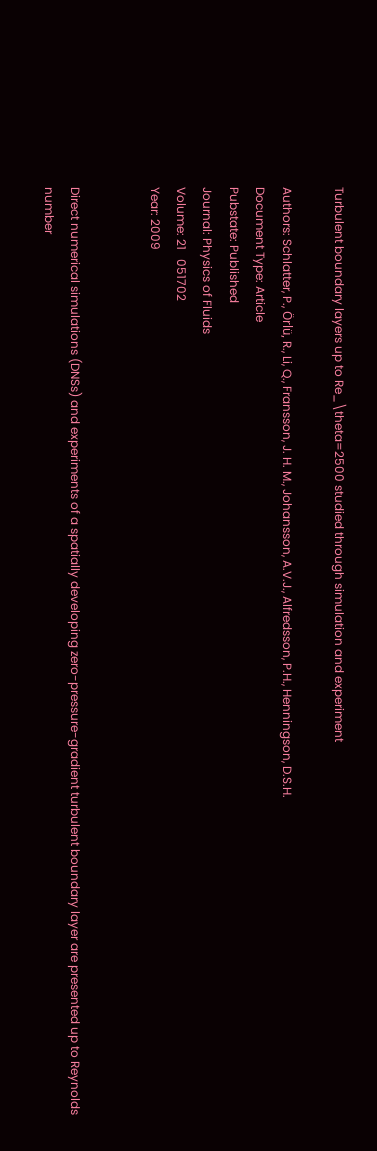Turbulent boundary layers up to Re_\theta=2500 studied through simulation and experiment

Authors: Schlatter, P., Örlü, R., Li, Q., Fransson, J. H. M., Johansson, A.V.J., Alfredsson, P.H., Henningson, D.S.H.
Document Type: Article
Pubstate: Published
Journal: Physics of Fluids
Volume: 21   051702
Year: 2009


Direct numerical simulations (DNSs) and experiments of a spatially developing zero-pressure-gradient turbulent boundary layer are presented up to Reynolds number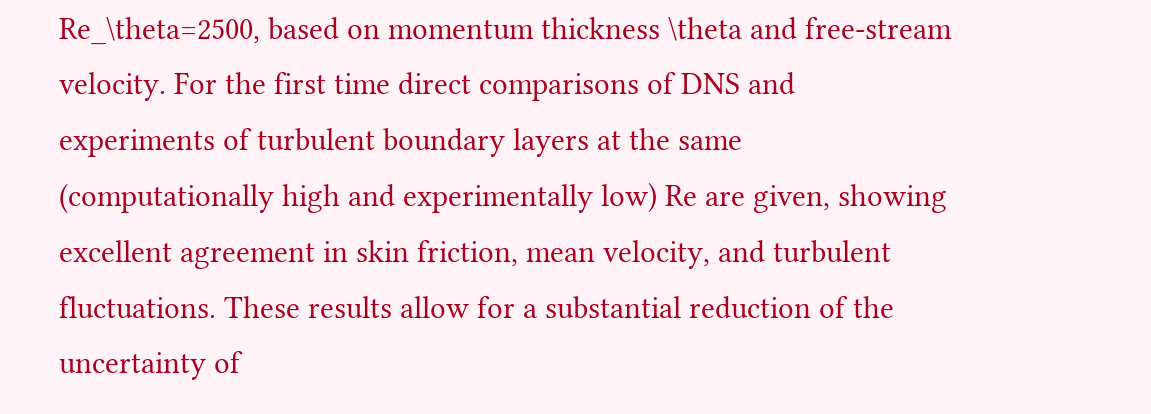Re_\theta=2500, based on momentum thickness \theta and free-stream velocity. For the first time direct comparisons of DNS and experiments of turbulent boundary layers at the same (computationally high and experimentally low) Re are given, showing excellent agreement in skin friction, mean velocity, and turbulent fluctuations. These results allow for a substantial reduction of the uncertainty of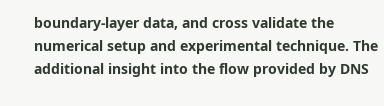boundary-layer data, and cross validate the numerical setup and experimental technique. The additional insight into the flow provided by DNS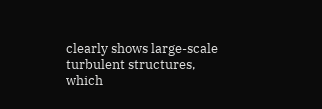clearly shows large-scale turbulent structures, which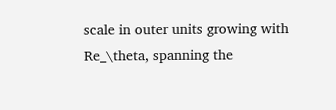scale in outer units growing with Re_\theta, spanning the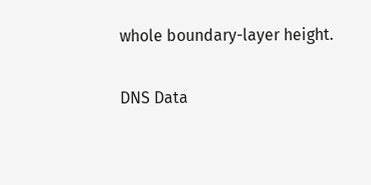whole boundary-layer height.

DNS Data